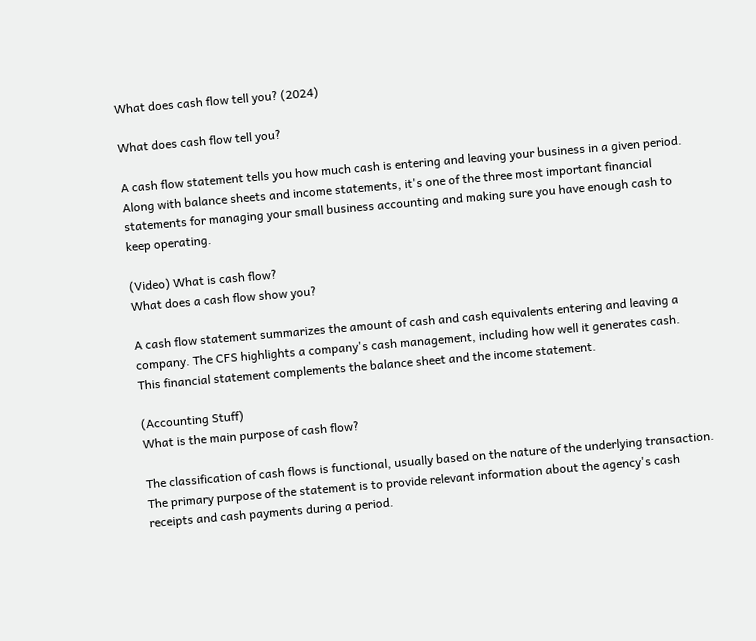What does cash flow tell you? (2024)

What does cash flow tell you?

A cash flow statement tells you how much cash is entering and leaving your business in a given period. Along with balance sheets and income statements, it's one of the three most important financial statements for managing your small business accounting and making sure you have enough cash to keep operating.

(Video) What is cash flow?
What does a cash flow show you?

A cash flow statement summarizes the amount of cash and cash equivalents entering and leaving a company. The CFS highlights a company's cash management, including how well it generates cash. This financial statement complements the balance sheet and the income statement.

(Accounting Stuff)
What is the main purpose of cash flow?

The classification of cash flows is functional, usually based on the nature of the underlying transaction. The primary purpose of the statement is to provide relevant information about the agency's cash receipts and cash payments during a period.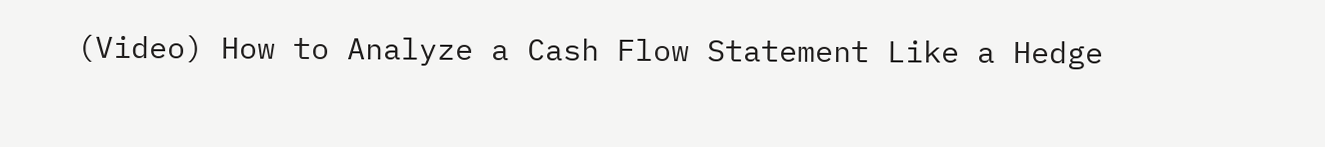(Video) How to Analyze a Cash Flow Statement Like a Hedge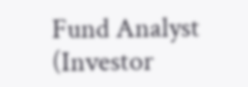Fund Analyst
(Investor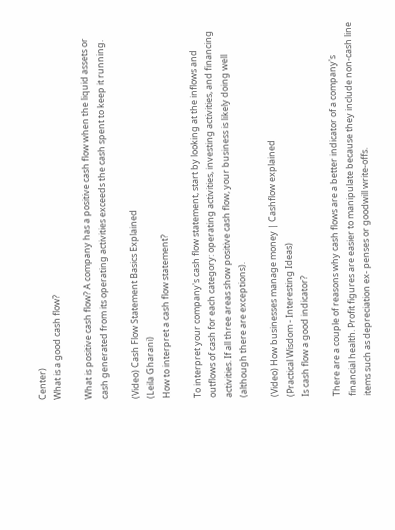Center)
What is a good cash flow?

What is positive cash flow? A company has a positive cash flow when the liquid assets or cash generated from its operating activities exceeds the cash spent to keep it running.

(Video) Cash Flow Statement Basics Explained
(Leila Gharani)
How to interpret a cash flow statement?

To interpret your company's cash flow statement, start by looking at the inflows and outflows of cash for each category: operating activities, investing activities, and financing activities. If all three areas show positive cash flow, your business is likely doing well (although there are exceptions).

(Video) How businesses manage money | Cashflow explained
(Practical Wisdom - Interesting Ideas)
Is cash flow a good indicator?

There are a couple of reasons why cash flows are a better indicator of a company's financial health. Profit figures are easier to manipulate because they include non-cash line items such as depreciation ex- penses or goodwill write-offs.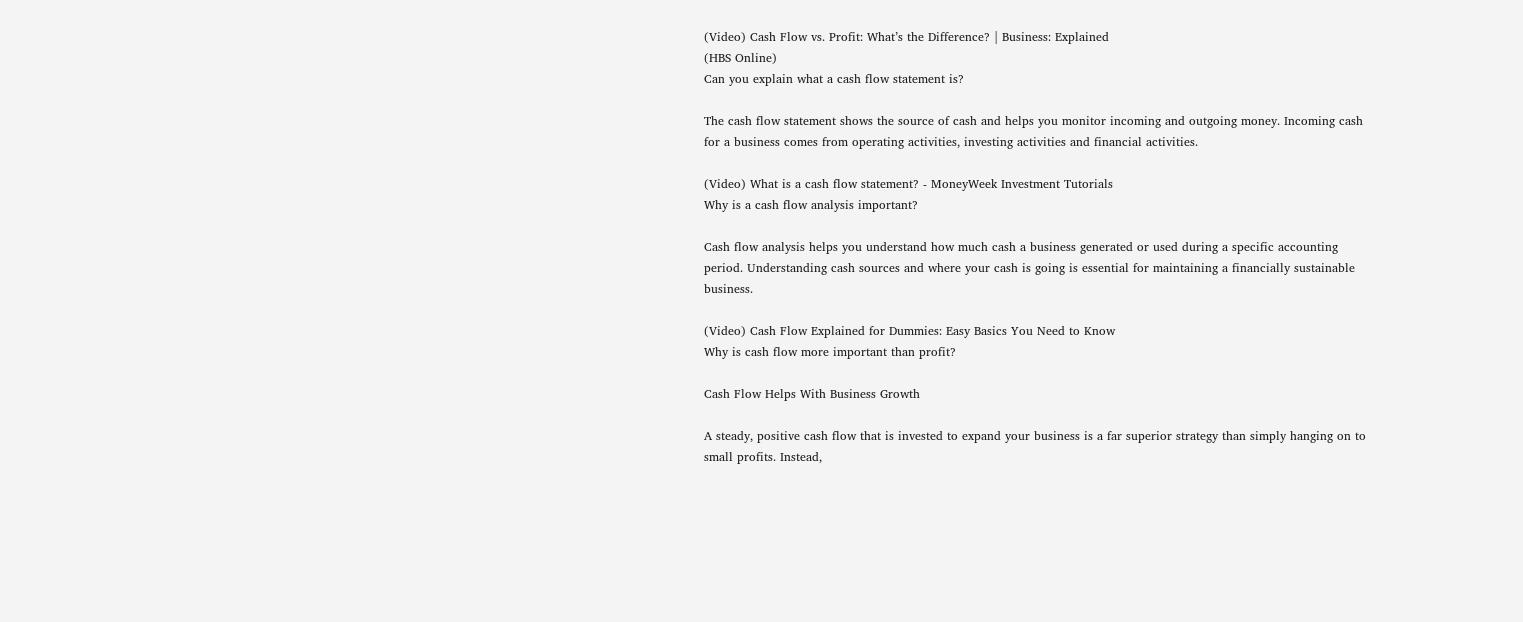(Video) Cash Flow vs. Profit: What’s the Difference? | Business: Explained
(HBS Online)
Can you explain what a cash flow statement is?

The cash flow statement shows the source of cash and helps you monitor incoming and outgoing money. Incoming cash for a business comes from operating activities, investing activities and financial activities.

(Video) What is a cash flow statement? - MoneyWeek Investment Tutorials
Why is a cash flow analysis important?

Cash flow analysis helps you understand how much cash a business generated or used during a specific accounting period. Understanding cash sources and where your cash is going is essential for maintaining a financially sustainable business.

(Video) Cash Flow Explained for Dummies: Easy Basics You Need to Know
Why is cash flow more important than profit?

Cash Flow Helps With Business Growth

A steady, positive cash flow that is invested to expand your business is a far superior strategy than simply hanging on to small profits. Instead,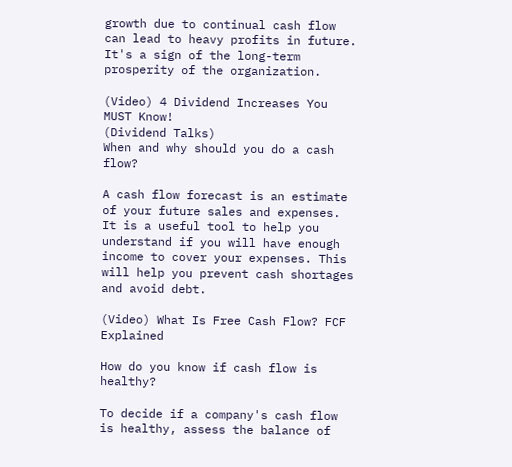growth due to continual cash flow can lead to heavy profits in future. It's a sign of the long-term prosperity of the organization.

(Video) 4 Dividend Increases You MUST Know!
(Dividend Talks)
When and why should you do a cash flow?

A cash flow forecast is an estimate of your future sales and expenses. It is a useful tool to help you understand if you will have enough income to cover your expenses. This will help you prevent cash shortages and avoid debt.

(Video) What Is Free Cash Flow? FCF Explained

How do you know if cash flow is healthy?

To decide if a company's cash flow is healthy, assess the balance of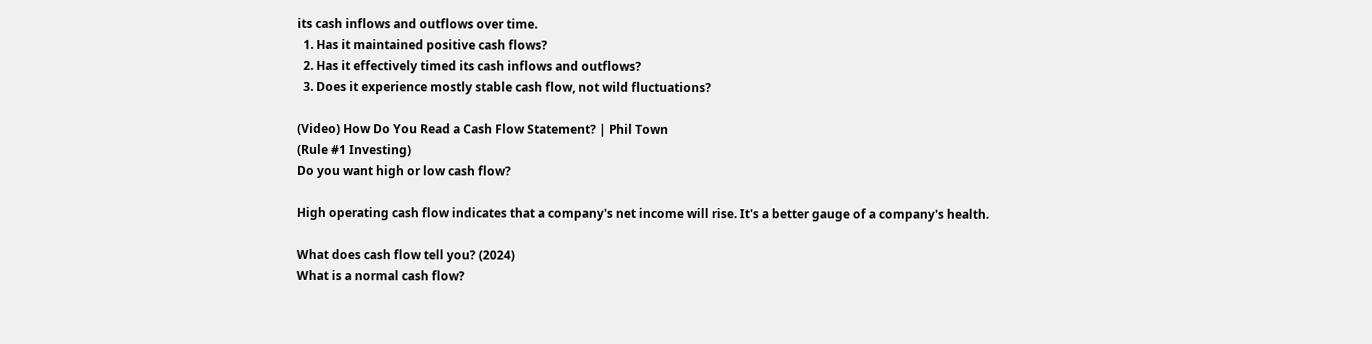its cash inflows and outflows over time.
  1. Has it maintained positive cash flows?
  2. Has it effectively timed its cash inflows and outflows?
  3. Does it experience mostly stable cash flow, not wild fluctuations?

(Video) How Do You Read a Cash Flow Statement? | Phil Town
(Rule #1 Investing)
Do you want high or low cash flow?

High operating cash flow indicates that a company's net income will rise. It's a better gauge of a company's health.

What does cash flow tell you? (2024)
What is a normal cash flow?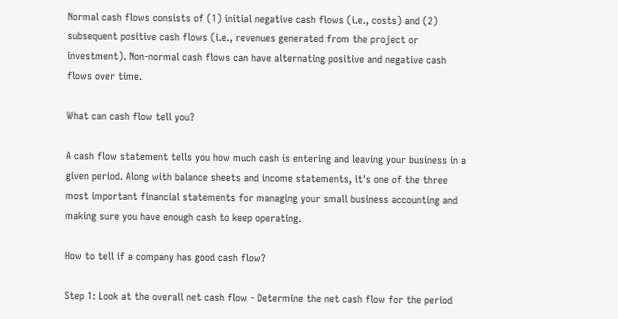Normal cash flows consists of (1) initial negative cash flows (i.e., costs) and (2) subsequent positive cash flows (i.e., revenues generated from the project or investment). Non-normal cash flows can have alternating positive and negative cash flows over time.

What can cash flow tell you?

A cash flow statement tells you how much cash is entering and leaving your business in a given period. Along with balance sheets and income statements, it's one of the three most important financial statements for managing your small business accounting and making sure you have enough cash to keep operating.

How to tell if a company has good cash flow?

Step 1: Look at the overall net cash flow - Determine the net cash flow for the period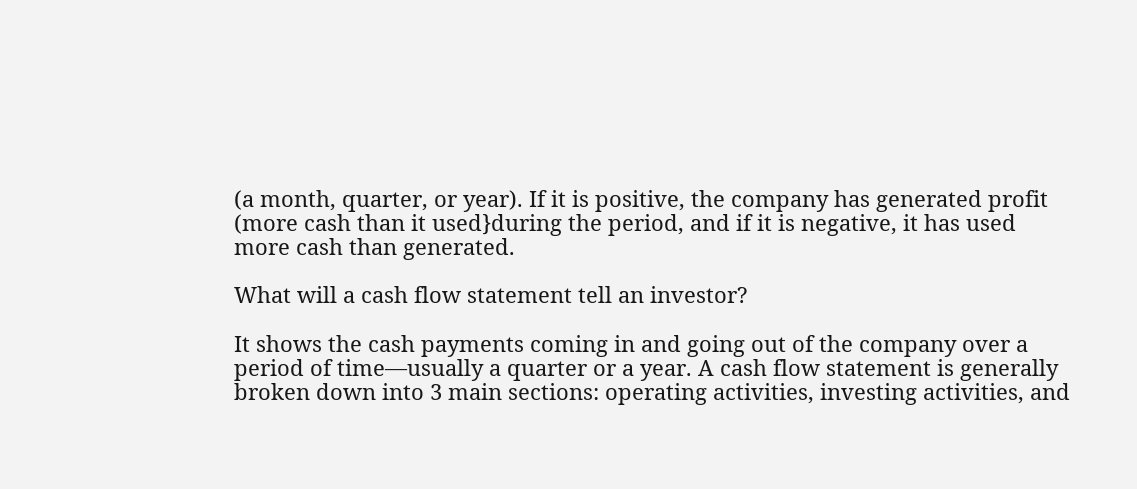(a month, quarter, or year). If it is positive, the company has generated profit (more cash than it used}during the period, and if it is negative, it has used more cash than generated.

What will a cash flow statement tell an investor?

It shows the cash payments coming in and going out of the company over a period of time—usually a quarter or a year. A cash flow statement is generally broken down into 3 main sections: operating activities, investing activities, and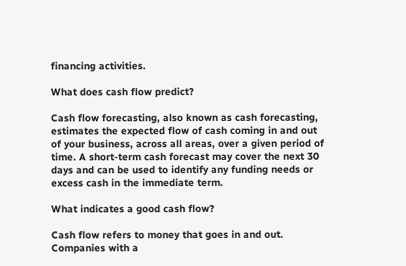financing activities.

What does cash flow predict?

Cash flow forecasting, also known as cash forecasting, estimates the expected flow of cash coming in and out of your business, across all areas, over a given period of time. A short-term cash forecast may cover the next 30 days and can be used to identify any funding needs or excess cash in the immediate term.

What indicates a good cash flow?

Cash flow refers to money that goes in and out. Companies with a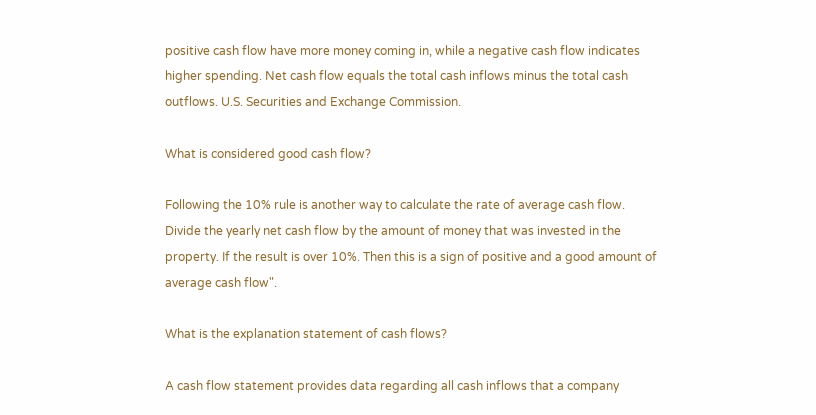positive cash flow have more money coming in, while a negative cash flow indicates higher spending. Net cash flow equals the total cash inflows minus the total cash outflows. U.S. Securities and Exchange Commission.

What is considered good cash flow?

Following the 10% rule is another way to calculate the rate of average cash flow. Divide the yearly net cash flow by the amount of money that was invested in the property. If the result is over 10%. Then this is a sign of positive and a good amount of average cash flow".

What is the explanation statement of cash flows?

A cash flow statement provides data regarding all cash inflows that a company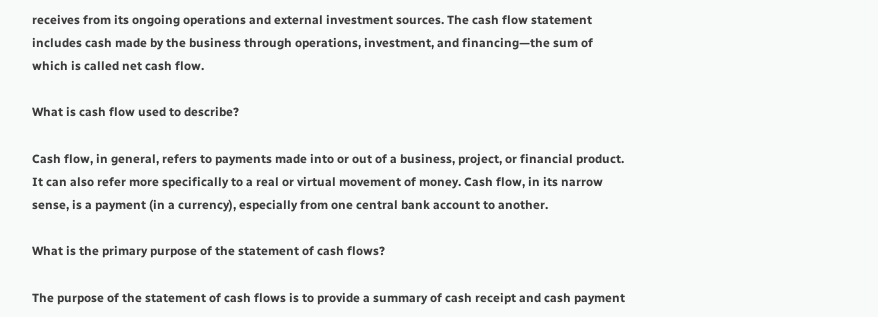receives from its ongoing operations and external investment sources. The cash flow statement includes cash made by the business through operations, investment, and financing—the sum of which is called net cash flow.

What is cash flow used to describe?

Cash flow, in general, refers to payments made into or out of a business, project, or financial product. It can also refer more specifically to a real or virtual movement of money. Cash flow, in its narrow sense, is a payment (in a currency), especially from one central bank account to another.

What is the primary purpose of the statement of cash flows?

The purpose of the statement of cash flows is to provide a summary of cash receipt and cash payment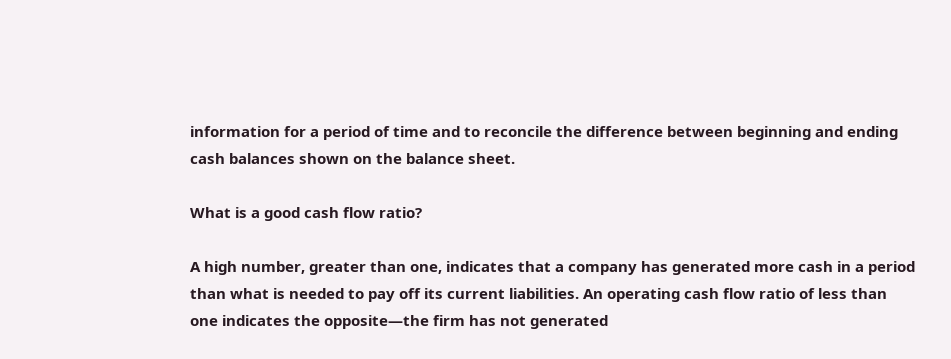information for a period of time and to reconcile the difference between beginning and ending cash balances shown on the balance sheet.

What is a good cash flow ratio?

A high number, greater than one, indicates that a company has generated more cash in a period than what is needed to pay off its current liabilities. An operating cash flow ratio of less than one indicates the opposite—the firm has not generated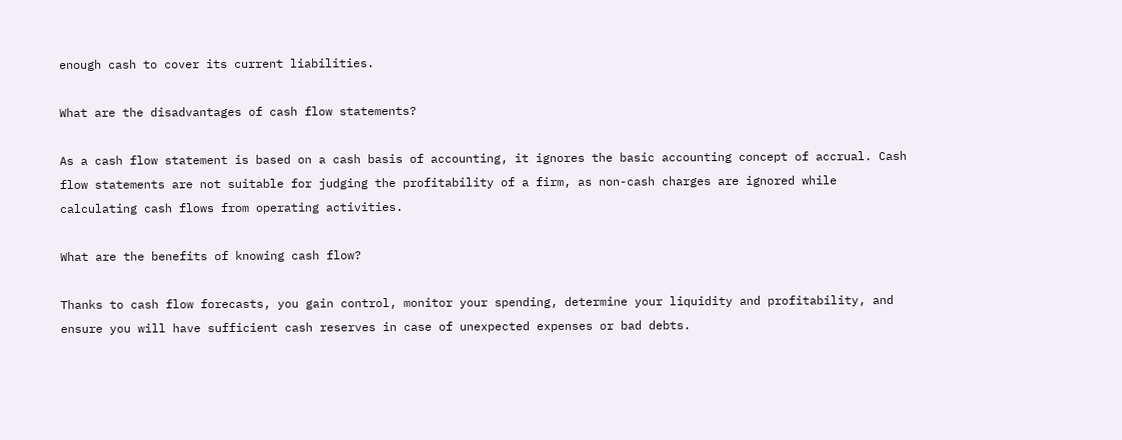enough cash to cover its current liabilities.

What are the disadvantages of cash flow statements?

As a cash flow statement is based on a cash basis of accounting, it ignores the basic accounting concept of accrual. Cash flow statements are not suitable for judging the profitability of a firm, as non-cash charges are ignored while calculating cash flows from operating activities.

What are the benefits of knowing cash flow?

Thanks to cash flow forecasts, you gain control, monitor your spending, determine your liquidity and profitability, and ensure you will have sufficient cash reserves in case of unexpected expenses or bad debts.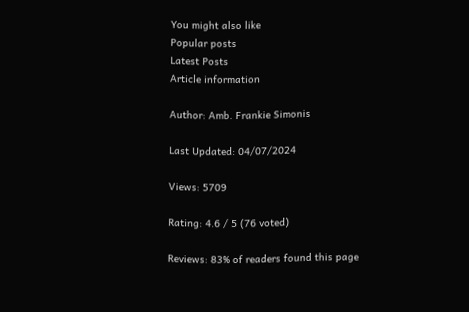You might also like
Popular posts
Latest Posts
Article information

Author: Amb. Frankie Simonis

Last Updated: 04/07/2024

Views: 5709

Rating: 4.6 / 5 (76 voted)

Reviews: 83% of readers found this page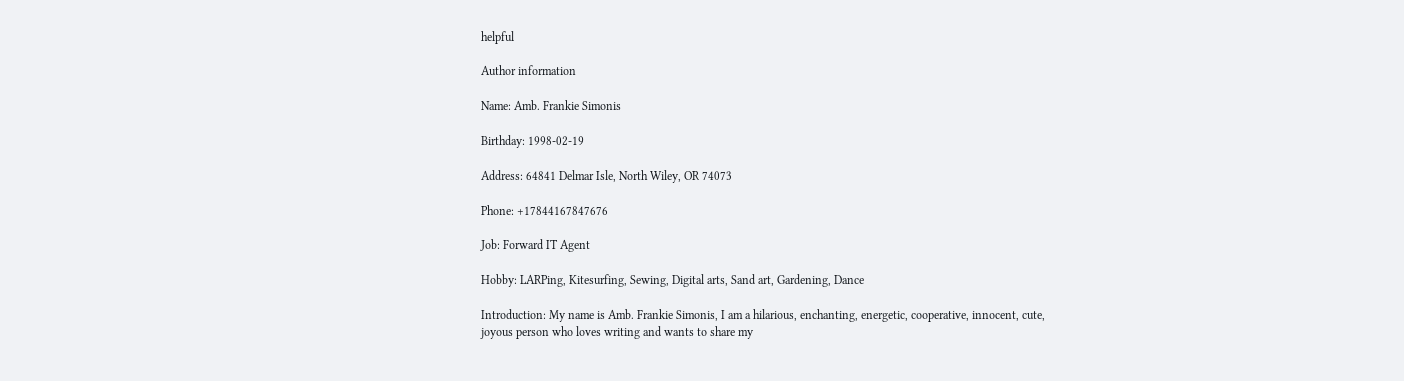helpful

Author information

Name: Amb. Frankie Simonis

Birthday: 1998-02-19

Address: 64841 Delmar Isle, North Wiley, OR 74073

Phone: +17844167847676

Job: Forward IT Agent

Hobby: LARPing, Kitesurfing, Sewing, Digital arts, Sand art, Gardening, Dance

Introduction: My name is Amb. Frankie Simonis, I am a hilarious, enchanting, energetic, cooperative, innocent, cute, joyous person who loves writing and wants to share my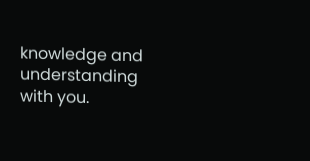knowledge and understanding with you.